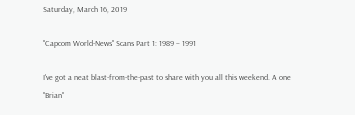Saturday, March 16, 2019

"Capcom World-News" Scans Part 1: 1989 – 1991

I've got a neat blast-from-the-past to share with you all this weekend. A one "Brian"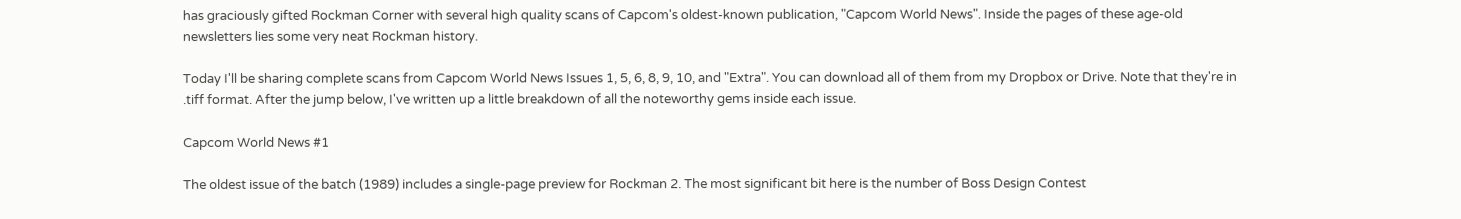has graciously gifted Rockman Corner with several high quality scans of Capcom's oldest-known publication, "Capcom World News". Inside the pages of these age-old newsletters lies some very neat Rockman history.

Today I'll be sharing complete scans from Capcom World News Issues 1, 5, 6, 8, 9, 10, and "Extra". You can download all of them from my Dropbox or Drive. Note that they're in .tiff format. After the jump below, I've written up a little breakdown of all the noteworthy gems inside each issue.

Capcom World News #1

The oldest issue of the batch (1989) includes a single-page preview for Rockman 2. The most significant bit here is the number of Boss Design Contest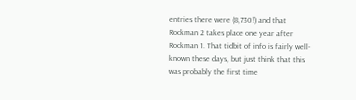entries there were (8,730!) and that Rockman 2 takes place one year after Rockman 1. That tidbit of info is fairly well-known these days, but just think that this was probably the first time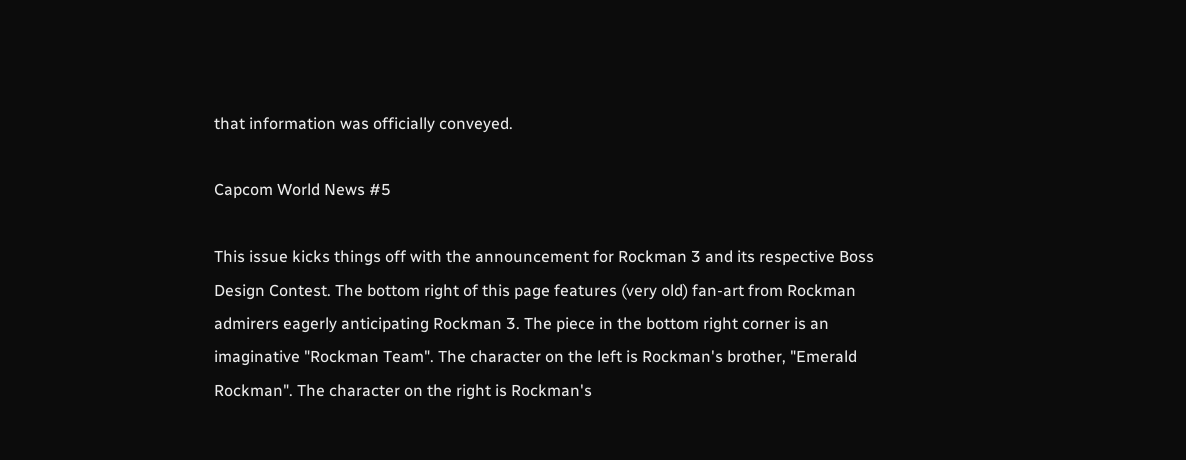that information was officially conveyed.

Capcom World News #5

This issue kicks things off with the announcement for Rockman 3 and its respective Boss Design Contest. The bottom right of this page features (very old) fan-art from Rockman admirers eagerly anticipating Rockman 3. The piece in the bottom right corner is an imaginative "Rockman Team". The character on the left is Rockman's brother, "Emerald Rockman". The character on the right is Rockman's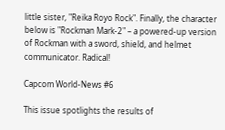little sister, "Reika Royo Rock". Finally, the character below is "Rockman Mark-2" – a powered-up version of Rockman with a sword, shield, and helmet communicator. Radical!

Capcom World-News #6

This issue spotlights the results of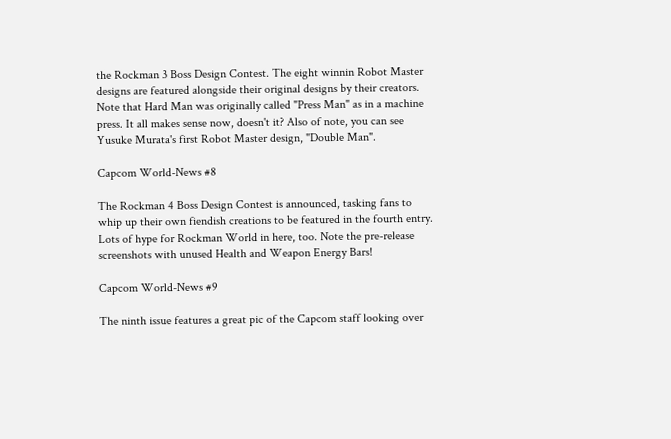the Rockman 3 Boss Design Contest. The eight winnin Robot Master designs are featured alongside their original designs by their creators. Note that Hard Man was originally called "Press Man" as in a machine press. It all makes sense now, doesn't it? Also of note, you can see Yusuke Murata's first Robot Master design, "Double Man".

Capcom World-News #8

The Rockman 4 Boss Design Contest is announced, tasking fans to whip up their own fiendish creations to be featured in the fourth entry. Lots of hype for Rockman World in here, too. Note the pre-release screenshots with unused Health and Weapon Energy Bars!

Capcom World-News #9

The ninth issue features a great pic of the Capcom staff looking over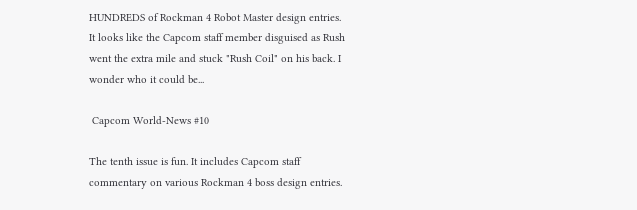HUNDREDS of Rockman 4 Robot Master design entries. It looks like the Capcom staff member disguised as Rush went the extra mile and stuck "Rush Coil" on his back. I wonder who it could be...

 Capcom World-News #10

The tenth issue is fun. It includes Capcom staff commentary on various Rockman 4 boss design entries.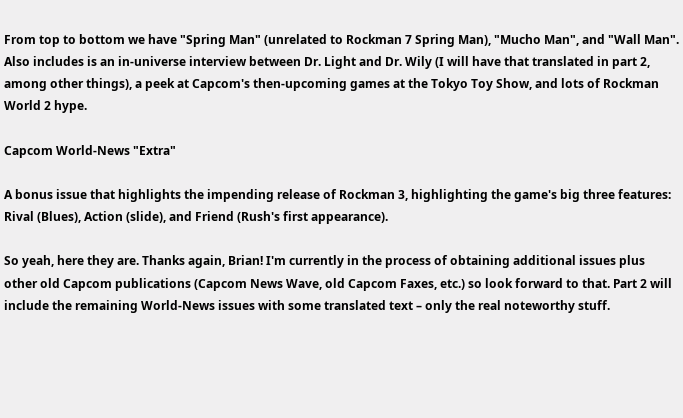From top to bottom we have "Spring Man" (unrelated to Rockman 7 Spring Man), "Mucho Man", and "Wall Man". Also includes is an in-universe interview between Dr. Light and Dr. Wily (I will have that translated in part 2, among other things), a peek at Capcom's then-upcoming games at the Tokyo Toy Show, and lots of Rockman World 2 hype.

Capcom World-News "Extra"

A bonus issue that highlights the impending release of Rockman 3, highlighting the game's big three features: Rival (Blues), Action (slide), and Friend (Rush's first appearance).

So yeah, here they are. Thanks again, Brian! I'm currently in the process of obtaining additional issues plus other old Capcom publications (Capcom News Wave, old Capcom Faxes, etc.) so look forward to that. Part 2 will include the remaining World-News issues with some translated text – only the real noteworthy stuff.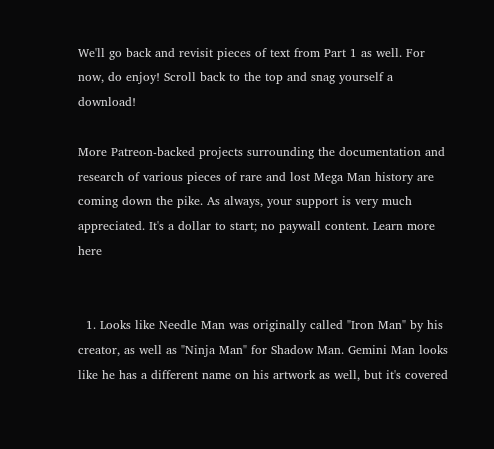We'll go back and revisit pieces of text from Part 1 as well. For now, do enjoy! Scroll back to the top and snag yourself a download!

More Patreon-backed projects surrounding the documentation and research of various pieces of rare and lost Mega Man history are coming down the pike. As always, your support is very much appreciated. It's a dollar to start; no paywall content. Learn more here


  1. Looks like Needle Man was originally called "Iron Man" by his creator, as well as "Ninja Man" for Shadow Man. Gemini Man looks like he has a different name on his artwork as well, but it's covered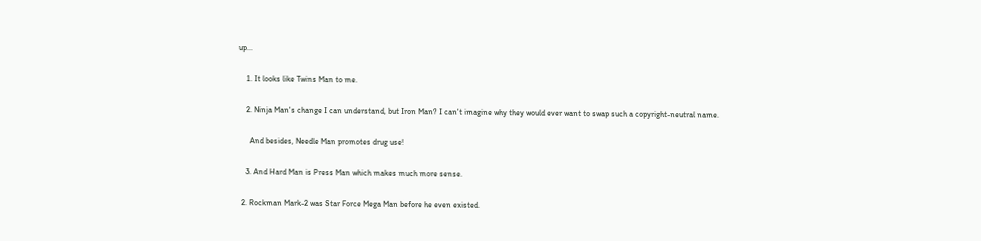up...

    1. It looks like Twins Man to me.

    2. Ninja Man's change I can understand, but Iron Man? I can't imagine why they would ever want to swap such a copyright-neutral name.

      And besides, Needle Man promotes drug use!

    3. And Hard Man is Press Man which makes much more sense.

  2. Rockman Mark-2 was Star Force Mega Man before he even existed.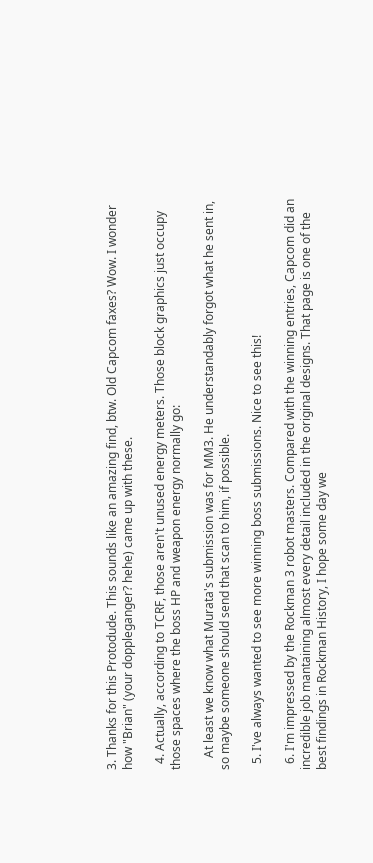3. Thanks for this Protodude. This sounds like an amazing find, btw. Old Capcom faxes? Wow. I wonder how "Brian" (your doppleganger? hehe) came up with these.

  4. Actually, according to TCRF, those aren't unused energy meters. Those block graphics just occupy those spaces where the boss HP and weapon energy normally go:

    At least we know what Murata's submission was for MM3. He understandably forgot what he sent in, so maybe someone should send that scan to him, if possible.

  5. I've always wanted to see more winning boss submissions. Nice to see this!

  6. I'm impressed by the Rockman 3 robot masters. Compared with the winning entries, Capcom did an incredible job mantaining almost every detail included in the original designs. That page is one of the best findings in Rockman History, I hope some day we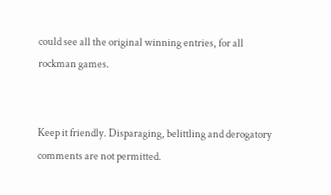could see all the original winning entries, for all rockman games.


Keep it friendly. Disparaging, belittling and derogatory comments are not permitted.